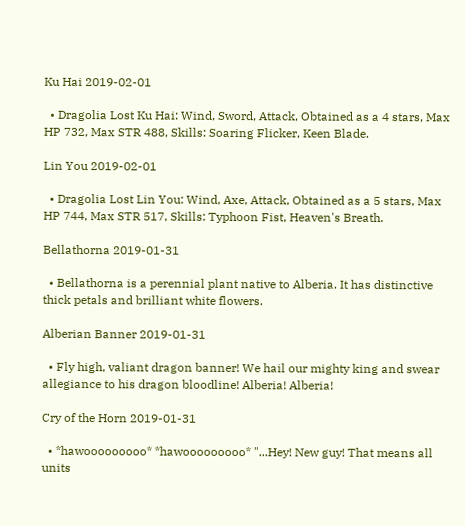Ku Hai 2019-02-01

  • Dragolia Lost Ku Hai: Wind, Sword, Attack, Obtained as a 4 stars, Max HP 732, Max STR 488, Skills: Soaring Flicker, Keen Blade.

Lin You 2019-02-01

  • Dragolia Lost Lin You: Wind, Axe, Attack, Obtained as a 5 stars, Max HP 744, Max STR 517, Skills: Typhoon Fist, Heaven's Breath.

Bellathorna 2019-01-31

  • Bellathorna is a perennial plant native to Alberia. It has distinctive thick petals and brilliant white flowers.

Alberian Banner 2019-01-31

  • Fly high, valiant dragon banner! We hail our mighty king and swear allegiance to his dragon bloodline! Alberia! Alberia!

Cry of the Horn 2019-01-31

  • *hawooooooooo* *hawooooooooo* "...Hey! New guy! That means all units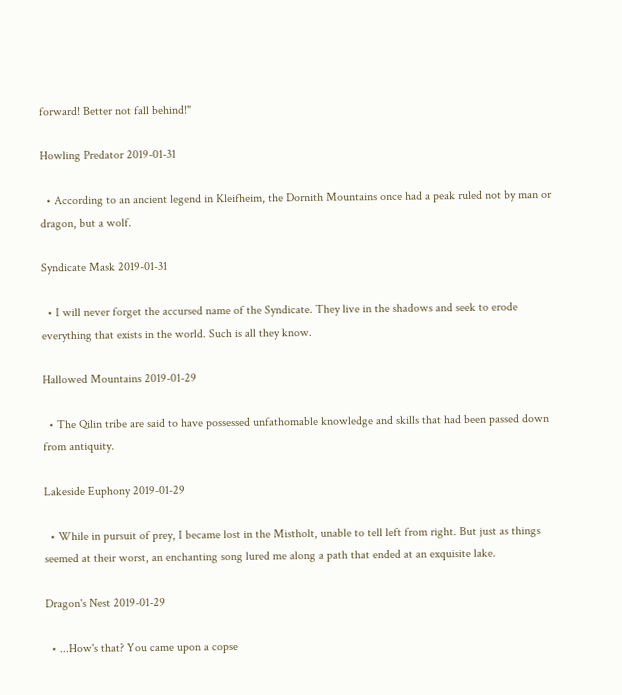forward! Better not fall behind!"

Howling Predator 2019-01-31

  • According to an ancient legend in Kleifheim, the Dornith Mountains once had a peak ruled not by man or dragon, but a wolf.

Syndicate Mask 2019-01-31

  • I will never forget the accursed name of the Syndicate. They live in the shadows and seek to erode everything that exists in the world. Such is all they know.

Hallowed Mountains 2019-01-29

  • The Qilin tribe are said to have possessed unfathomable knowledge and skills that had been passed down from antiquity.

Lakeside Euphony 2019-01-29

  • While in pursuit of prey, I became lost in the Mistholt, unable to tell left from right. But just as things seemed at their worst, an enchanting song lured me along a path that ended at an exquisite lake.

Dragon's Nest 2019-01-29

  • ...How's that? You came upon a copse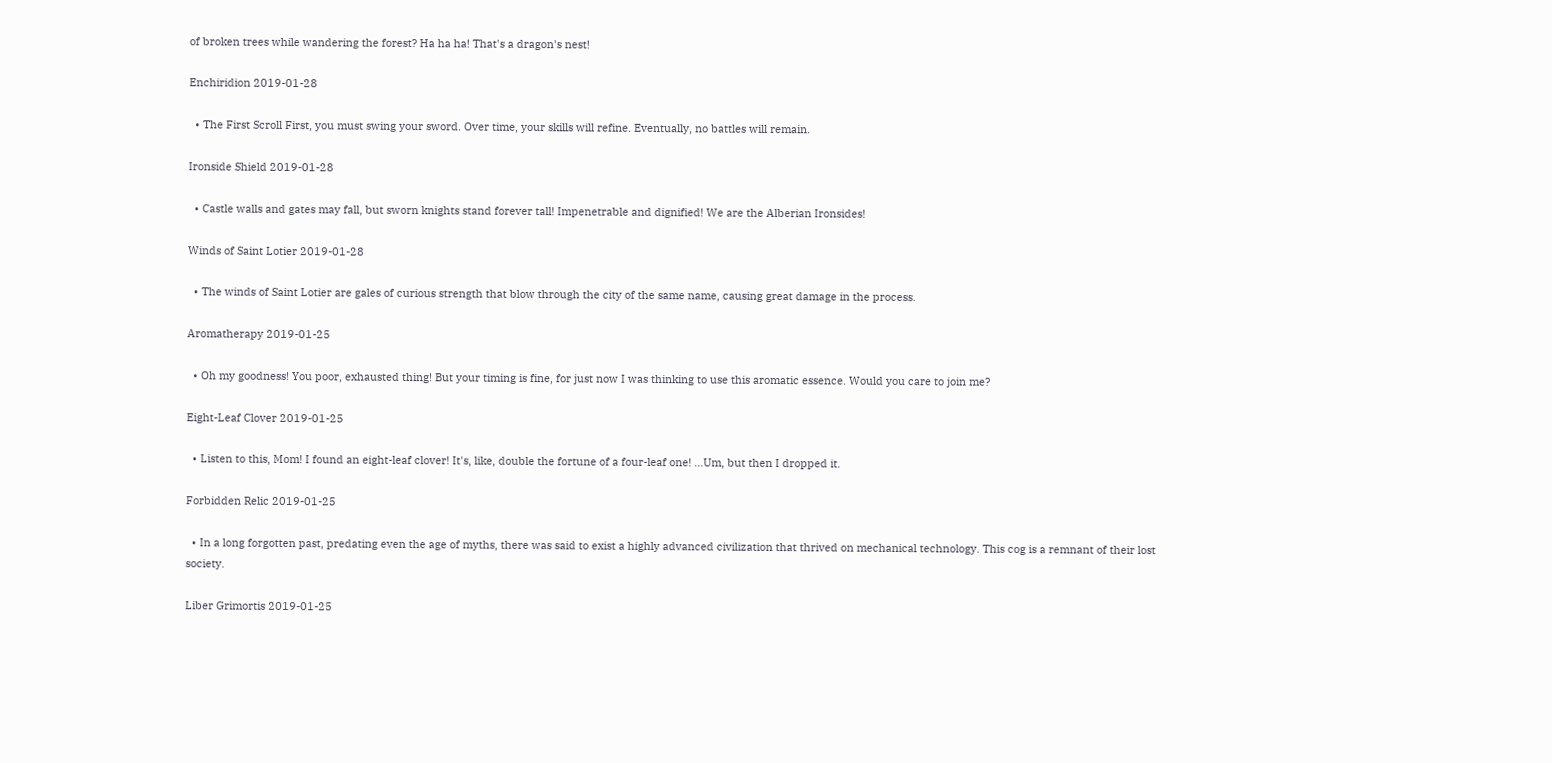of broken trees while wandering the forest? Ha ha ha! That's a dragon's nest!

Enchiridion 2019-01-28

  • The First Scroll First, you must swing your sword. Over time, your skills will refine. Eventually, no battles will remain.

Ironside Shield 2019-01-28

  • Castle walls and gates may fall, but sworn knights stand forever tall! Impenetrable and dignified! We are the Alberian Ironsides!

Winds of Saint Lotier 2019-01-28

  • The winds of Saint Lotier are gales of curious strength that blow through the city of the same name, causing great damage in the process.

Aromatherapy 2019-01-25

  • Oh my goodness! You poor, exhausted thing! But your timing is fine, for just now I was thinking to use this aromatic essence. Would you care to join me?

Eight-Leaf Clover 2019-01-25

  • Listen to this, Mom! I found an eight-leaf clover! It's, like, double the fortune of a four-leaf one! ...Um, but then I dropped it.

Forbidden Relic 2019-01-25

  • In a long forgotten past, predating even the age of myths, there was said to exist a highly advanced civilization that thrived on mechanical technology. This cog is a remnant of their lost society.

Liber Grimortis 2019-01-25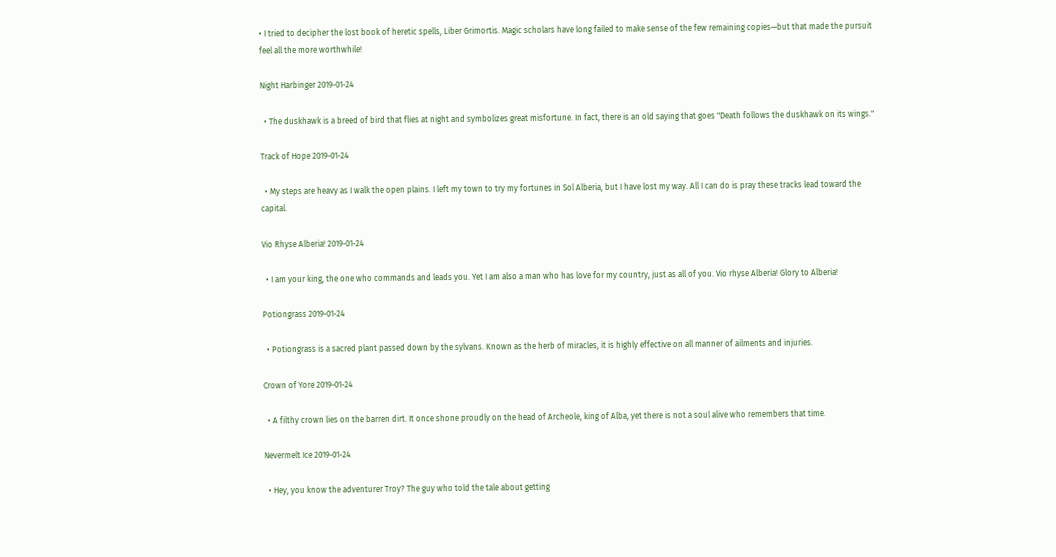• I tried to decipher the lost book of heretic spells, Liber Grimortis. Magic scholars have long failed to make sense of the few remaining copies—but that made the pursuit feel all the more worthwhile!

Night Harbinger 2019-01-24

  • The duskhawk is a breed of bird that flies at night and symbolizes great misfortune. In fact, there is an old saying that goes "Death follows the duskhawk on its wings."

Track of Hope 2019-01-24

  • My steps are heavy as I walk the open plains. I left my town to try my fortunes in Sol Alberia, but I have lost my way. All I can do is pray these tracks lead toward the capital.

Vio Rhyse Alberia! 2019-01-24

  • I am your king, the one who commands and leads you. Yet I am also a man who has love for my country, just as all of you. Vio rhyse Alberia! Glory to Alberia!

Potiongrass 2019-01-24

  • Potiongrass is a sacred plant passed down by the sylvans. Known as the herb of miracles, it is highly effective on all manner of ailments and injuries.

Crown of Yore 2019-01-24

  • A filthy crown lies on the barren dirt. It once shone proudly on the head of Archeole, king of Alba, yet there is not a soul alive who remembers that time.

Nevermelt Ice 2019-01-24

  • Hey, you know the adventurer Troy? The guy who told the tale about getting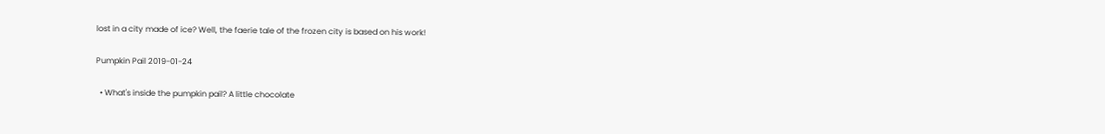lost in a city made of ice? Well, the faerie tale of the frozen city is based on his work!

Pumpkin Pail 2019-01-24

  • What's inside the pumpkin pail? A little chocolate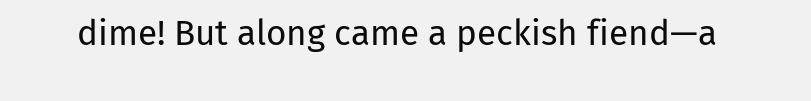dime! But along came a peckish fiend—a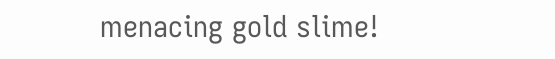menacing gold slime!